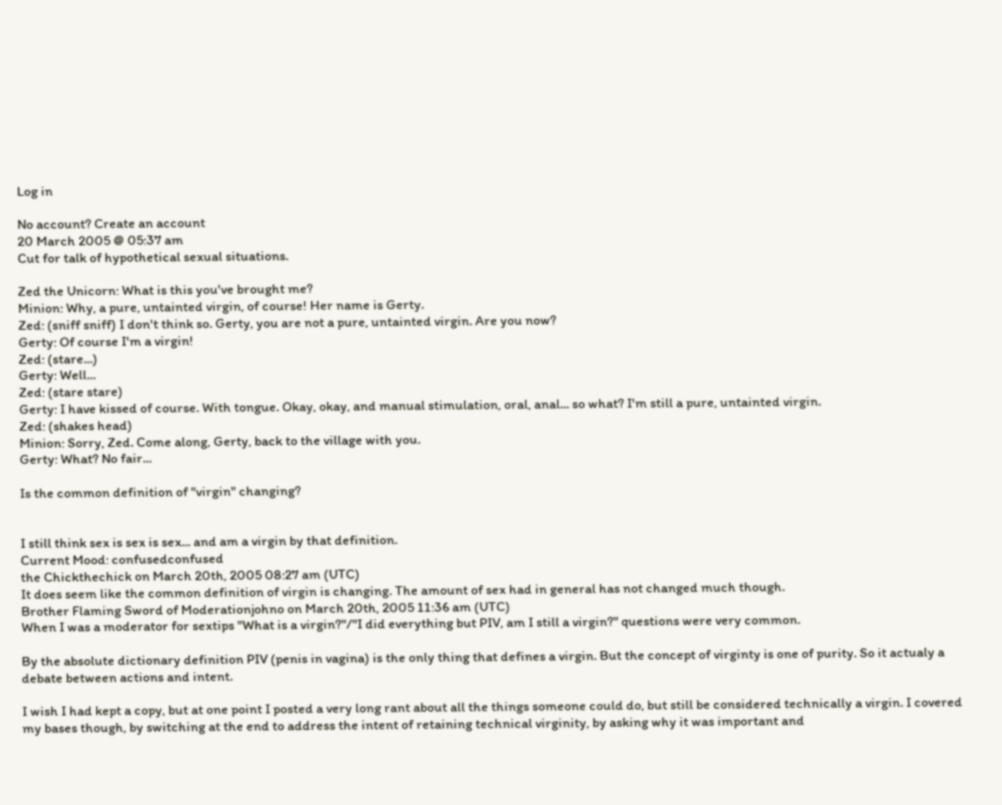Log in

No account? Create an account
20 March 2005 @ 05:37 am
Cut for talk of hypothetical sexual situations.

Zed the Unicorn: What is this you've brought me?
Minion: Why, a pure, untainted virgin, of course! Her name is Gerty.
Zed: (sniff sniff) I don't think so. Gerty, you are not a pure, untainted virgin. Are you now?
Gerty: Of course I'm a virgin!
Zed: (stare...)
Gerty: Well...
Zed: (stare stare)
Gerty: I have kissed of course. With tongue. Okay, okay, and manual stimulation, oral, anal... so what? I'm still a pure, untainted virgin.
Zed: (shakes head)
Minion: Sorry, Zed. Come along, Gerty, back to the village with you.
Gerty: What? No fair...

Is the common definition of "virgin" changing?


I still think sex is sex is sex... and am a virgin by that definition.
Current Mood: confusedconfused
the Chickthechick on March 20th, 2005 08:27 am (UTC)
It does seem like the common definition of virgin is changing. The amount of sex had in general has not changed much though.
Brother Flaming Sword of Moderationjohno on March 20th, 2005 11:36 am (UTC)
When I was a moderator for sextips "What is a virgin?"/"I did everything but PIV, am I still a virgin?" questions were very common.

By the absolute dictionary definition PIV (penis in vagina) is the only thing that defines a virgin. But the concept of virginty is one of purity. So it actualy a debate between actions and intent.

I wish I had kept a copy, but at one point I posted a very long rant about all the things someone could do, but still be considered technically a virgin. I covered my bases though, by switching at the end to address the intent of retaining technical virginity, by asking why it was important and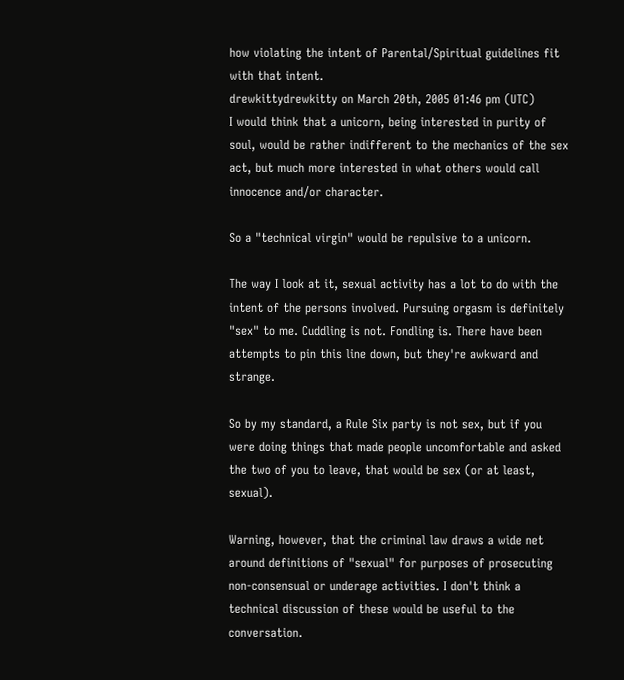how violating the intent of Parental/Spiritual guidelines fit with that intent.
drewkittydrewkitty on March 20th, 2005 01:46 pm (UTC)
I would think that a unicorn, being interested in purity of soul, would be rather indifferent to the mechanics of the sex act, but much more interested in what others would call innocence and/or character.

So a "technical virgin" would be repulsive to a unicorn.

The way I look at it, sexual activity has a lot to do with the intent of the persons involved. Pursuing orgasm is definitely "sex" to me. Cuddling is not. Fondling is. There have been attempts to pin this line down, but they're awkward and strange.

So by my standard, a Rule Six party is not sex, but if you were doing things that made people uncomfortable and asked the two of you to leave, that would be sex (or at least, sexual).

Warning, however, that the criminal law draws a wide net around definitions of "sexual" for purposes of prosecuting non-consensual or underage activities. I don't think a technical discussion of these would be useful to the conversation.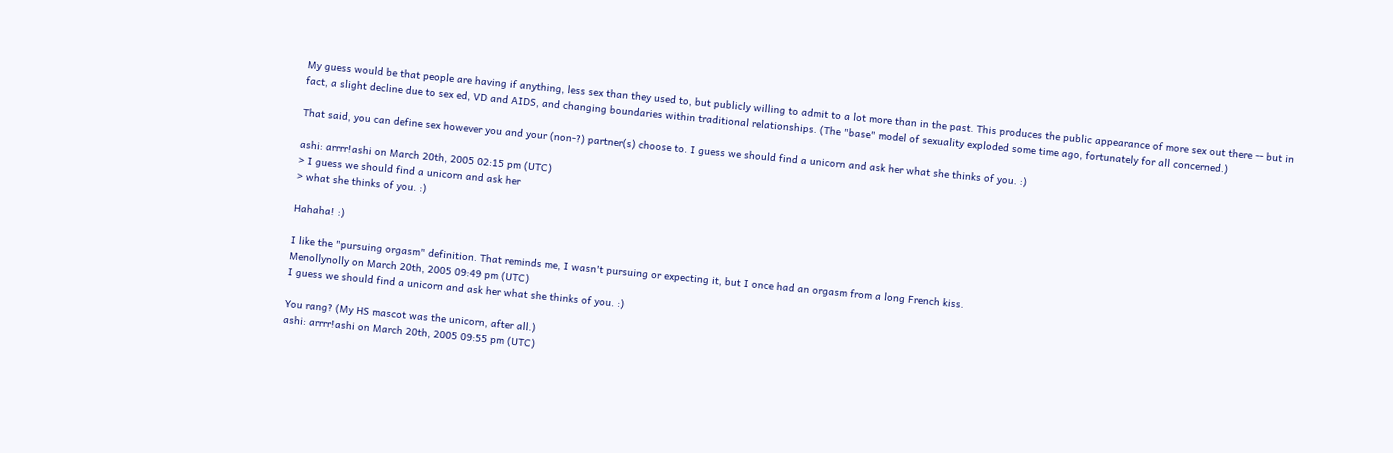My guess would be that people are having if anything, less sex than they used to, but publicly willing to admit to a lot more than in the past. This produces the public appearance of more sex out there -- but in fact, a slight decline due to sex ed, VD and AIDS, and changing boundaries within traditional relationships. (The "base" model of sexuality exploded some time ago, fortunately for all concerned.)

That said, you can define sex however you and your (non-?) partner(s) choose to. I guess we should find a unicorn and ask her what she thinks of you. :)

ashi: arrrr!ashi on March 20th, 2005 02:15 pm (UTC)
> I guess we should find a unicorn and ask her
> what she thinks of you. :)

Hahaha! :)

I like the "pursuing orgasm" definition. That reminds me, I wasn't pursuing or expecting it, but I once had an orgasm from a long French kiss.
Menollynolly on March 20th, 2005 09:49 pm (UTC)
I guess we should find a unicorn and ask her what she thinks of you. :)

You rang? (My HS mascot was the unicorn, after all.)
ashi: arrrr!ashi on March 20th, 2005 09:55 pm (UTC)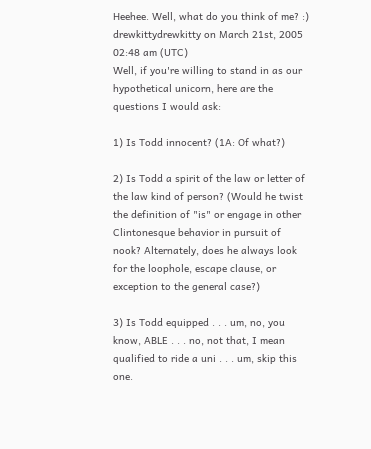Heehee. Well, what do you think of me? :)
drewkittydrewkitty on March 21st, 2005 02:48 am (UTC)
Well, if you're willing to stand in as our hypothetical unicorn, here are the questions I would ask:

1) Is Todd innocent? (1A: Of what?)

2) Is Todd a spirit of the law or letter of the law kind of person? (Would he twist the definition of "is" or engage in other Clintonesque behavior in pursuit of nook? Alternately, does he always look for the loophole, escape clause, or exception to the general case?)

3) Is Todd equipped . . . um, no, you know, ABLE . . . no, not that, I mean qualified to ride a uni . . . um, skip this one.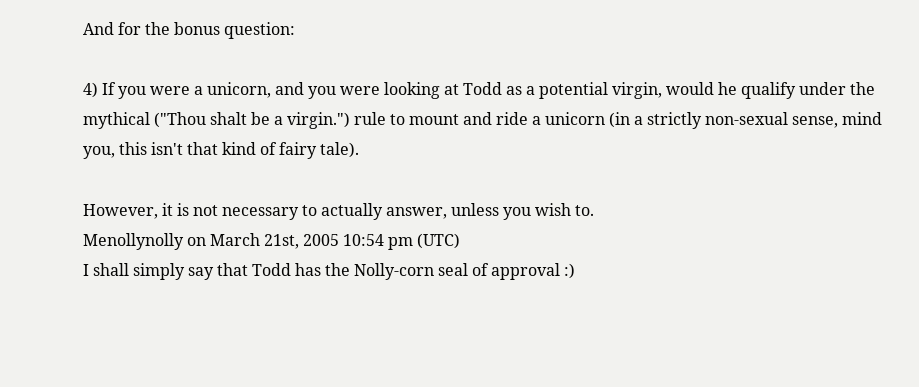And for the bonus question:

4) If you were a unicorn, and you were looking at Todd as a potential virgin, would he qualify under the mythical ("Thou shalt be a virgin.") rule to mount and ride a unicorn (in a strictly non-sexual sense, mind you, this isn't that kind of fairy tale).

However, it is not necessary to actually answer, unless you wish to.
Menollynolly on March 21st, 2005 10:54 pm (UTC)
I shall simply say that Todd has the Nolly-corn seal of approval :)